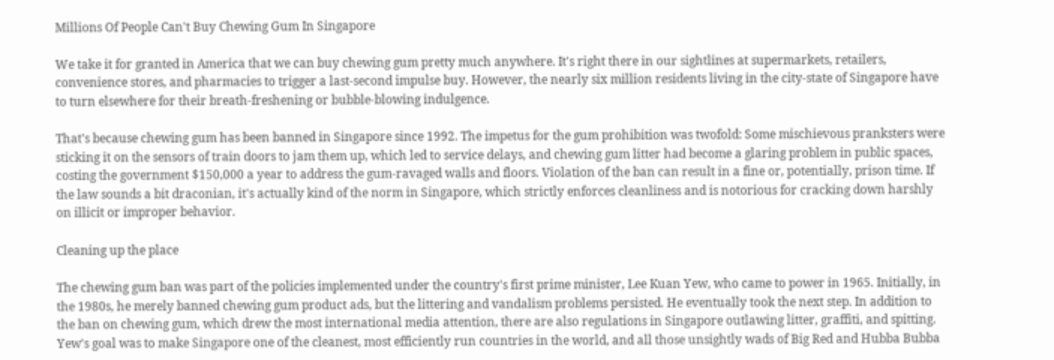Millions Of People Can't Buy Chewing Gum In Singapore

We take it for granted in America that we can buy chewing gum pretty much anywhere. It's right there in our sightlines at supermarkets, retailers, convenience stores, and pharmacies to trigger a last-second impulse buy. However, the nearly six million residents living in the city-state of Singapore have to turn elsewhere for their breath-freshening or bubble-blowing indulgence.

That's because chewing gum has been banned in Singapore since 1992. The impetus for the gum prohibition was twofold: Some mischievous pranksters were sticking it on the sensors of train doors to jam them up, which led to service delays, and chewing gum litter had become a glaring problem in public spaces, costing the government $150,000 a year to address the gum-ravaged walls and floors. Violation of the ban can result in a fine or, potentially, prison time. If the law sounds a bit draconian, it's actually kind of the norm in Singapore, which strictly enforces cleanliness and is notorious for cracking down harshly on illicit or improper behavior.

Cleaning up the place

The chewing gum ban was part of the policies implemented under the country's first prime minister, Lee Kuan Yew, who came to power in 1965. Initially, in the 1980s, he merely banned chewing gum product ads, but the littering and vandalism problems persisted. He eventually took the next step. In addition to the ban on chewing gum, which drew the most international media attention, there are also regulations in Singapore outlawing litter, graffiti, and spitting. Yew's goal was to make Singapore one of the cleanest, most efficiently run countries in the world, and all those unsightly wads of Big Red and Hubba Bubba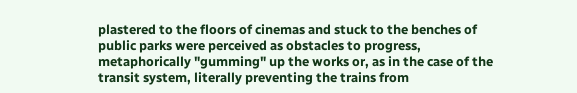plastered to the floors of cinemas and stuck to the benches of public parks were perceived as obstacles to progress, metaphorically "gumming" up the works or, as in the case of the transit system, literally preventing the trains from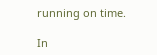running on time.

In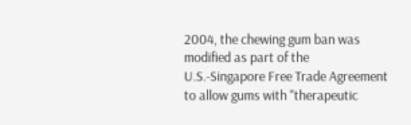2004, the chewing gum ban was modified as part of the U.S.-Singapore Free Trade Agreement to allow gums with "therapeutic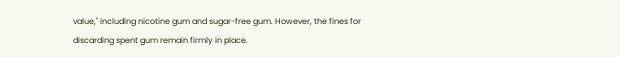value," including nicotine gum and sugar-free gum. However, the fines for discarding spent gum remain firmly in place.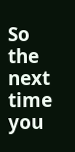So the next time you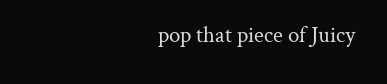pop that piece of Juicy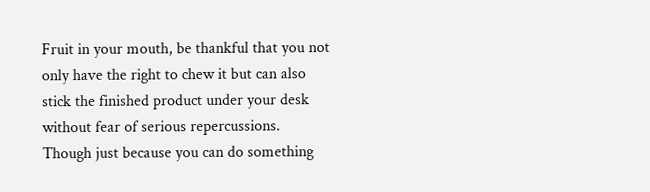Fruit in your mouth, be thankful that you not only have the right to chew it but can also stick the finished product under your desk without fear of serious repercussions. Though just because you can do something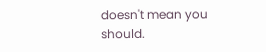doesn't mean you should.